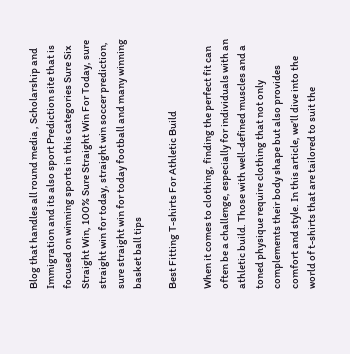Blog that handles all round media , Scholarship and Immigration and its also sport Prediction site that is focused on winning sports in this categories Sure Six Straight Win, 100% Sure Straight Win For Today, sure straight win for today, straight win soccer prediction, sure straight win for today football and many winning basket ball tips

Best Fitting T-shirts For Athletic Build

When it comes to clothing, finding the perfect fit can often be a challenge, especially for individuals with an athletic build. Those with well-defined muscles and a toned physique require clothing that not only complements their body shape but also provides comfort and style. In this article, we’ll dive into the world of t-shirts that are tailored to suit the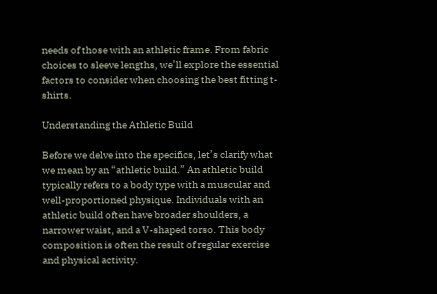needs of those with an athletic frame. From fabric choices to sleeve lengths, we’ll explore the essential factors to consider when choosing the best fitting t-shirts.

Understanding the Athletic Build

Before we delve into the specifics, let’s clarify what we mean by an “athletic build.” An athletic build typically refers to a body type with a muscular and well-proportioned physique. Individuals with an athletic build often have broader shoulders, a narrower waist, and a V-shaped torso. This body composition is often the result of regular exercise and physical activity.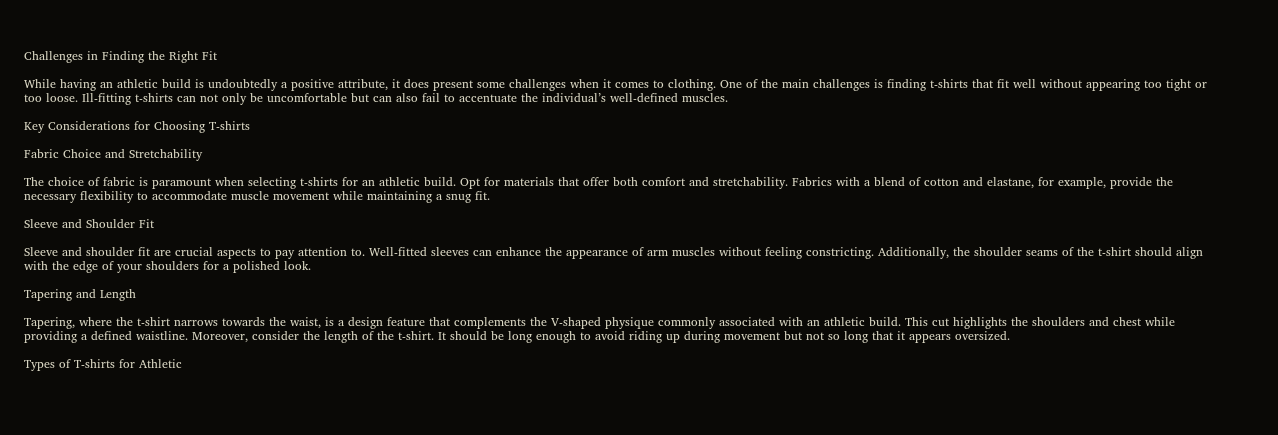Challenges in Finding the Right Fit

While having an athletic build is undoubtedly a positive attribute, it does present some challenges when it comes to clothing. One of the main challenges is finding t-shirts that fit well without appearing too tight or too loose. Ill-fitting t-shirts can not only be uncomfortable but can also fail to accentuate the individual’s well-defined muscles.

Key Considerations for Choosing T-shirts

Fabric Choice and Stretchability

The choice of fabric is paramount when selecting t-shirts for an athletic build. Opt for materials that offer both comfort and stretchability. Fabrics with a blend of cotton and elastane, for example, provide the necessary flexibility to accommodate muscle movement while maintaining a snug fit.

Sleeve and Shoulder Fit

Sleeve and shoulder fit are crucial aspects to pay attention to. Well-fitted sleeves can enhance the appearance of arm muscles without feeling constricting. Additionally, the shoulder seams of the t-shirt should align with the edge of your shoulders for a polished look.

Tapering and Length

Tapering, where the t-shirt narrows towards the waist, is a design feature that complements the V-shaped physique commonly associated with an athletic build. This cut highlights the shoulders and chest while providing a defined waistline. Moreover, consider the length of the t-shirt. It should be long enough to avoid riding up during movement but not so long that it appears oversized.

Types of T-shirts for Athletic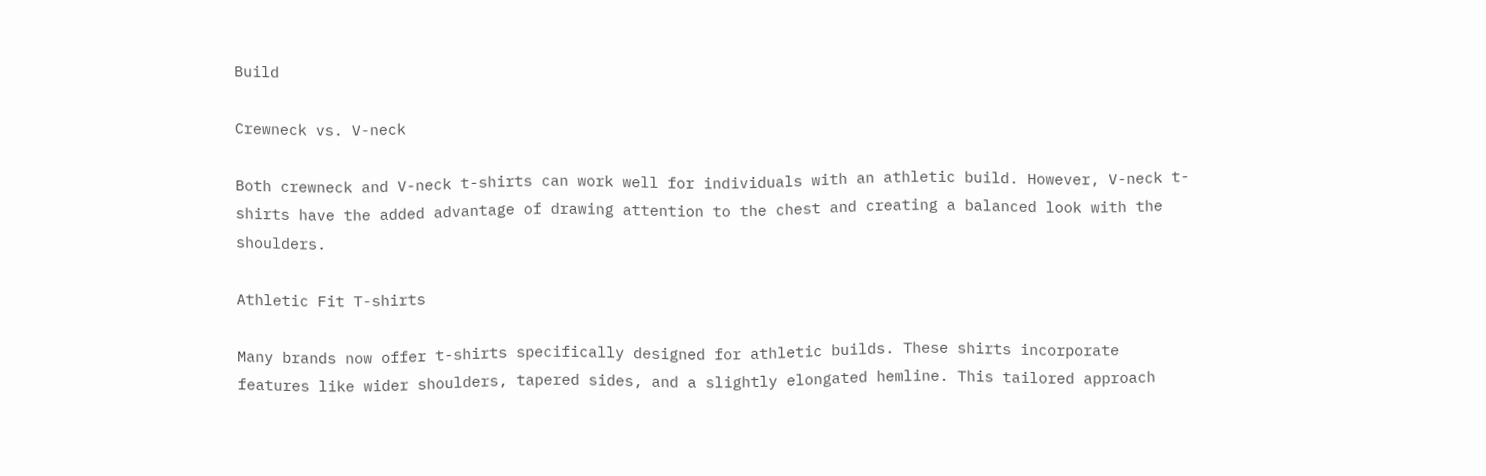Build

Crewneck vs. V-neck

Both crewneck and V-neck t-shirts can work well for individuals with an athletic build. However, V-neck t-shirts have the added advantage of drawing attention to the chest and creating a balanced look with the shoulders.

Athletic Fit T-shirts

Many brands now offer t-shirts specifically designed for athletic builds. These shirts incorporate features like wider shoulders, tapered sides, and a slightly elongated hemline. This tailored approach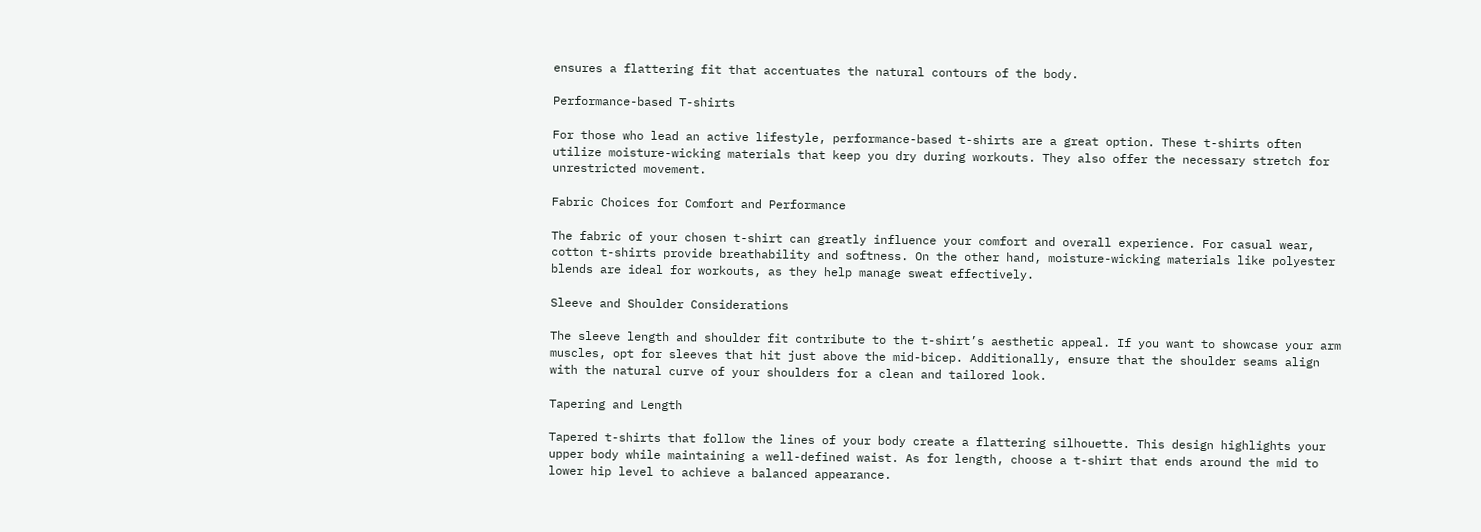ensures a flattering fit that accentuates the natural contours of the body.

Performance-based T-shirts

For those who lead an active lifestyle, performance-based t-shirts are a great option. These t-shirts often utilize moisture-wicking materials that keep you dry during workouts. They also offer the necessary stretch for unrestricted movement.

Fabric Choices for Comfort and Performance

The fabric of your chosen t-shirt can greatly influence your comfort and overall experience. For casual wear, cotton t-shirts provide breathability and softness. On the other hand, moisture-wicking materials like polyester blends are ideal for workouts, as they help manage sweat effectively.

Sleeve and Shoulder Considerations

The sleeve length and shoulder fit contribute to the t-shirt’s aesthetic appeal. If you want to showcase your arm muscles, opt for sleeves that hit just above the mid-bicep. Additionally, ensure that the shoulder seams align with the natural curve of your shoulders for a clean and tailored look.

Tapering and Length

Tapered t-shirts that follow the lines of your body create a flattering silhouette. This design highlights your upper body while maintaining a well-defined waist. As for length, choose a t-shirt that ends around the mid to lower hip level to achieve a balanced appearance.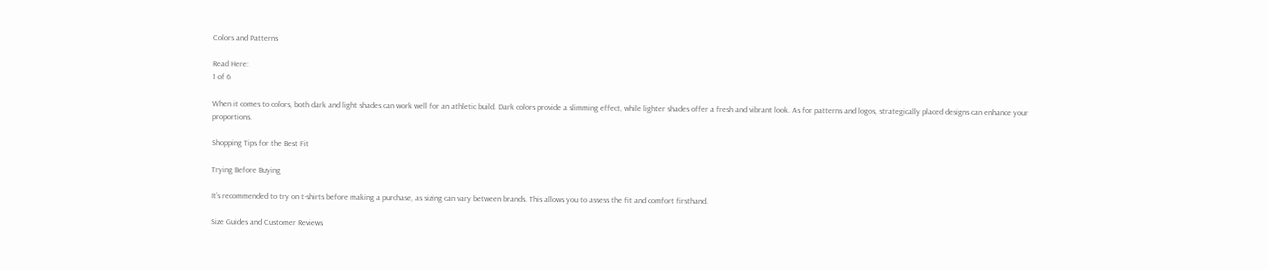Colors and Patterns

Read Here:
1 of 6

When it comes to colors, both dark and light shades can work well for an athletic build. Dark colors provide a slimming effect, while lighter shades offer a fresh and vibrant look. As for patterns and logos, strategically placed designs can enhance your proportions.

Shopping Tips for the Best Fit

Trying Before Buying

It’s recommended to try on t-shirts before making a purchase, as sizing can vary between brands. This allows you to assess the fit and comfort firsthand.

Size Guides and Customer Reviews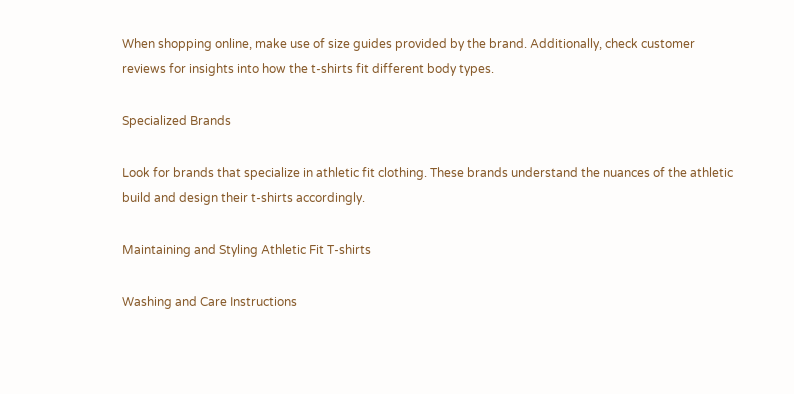When shopping online, make use of size guides provided by the brand. Additionally, check customer reviews for insights into how the t-shirts fit different body types.

Specialized Brands

Look for brands that specialize in athletic fit clothing. These brands understand the nuances of the athletic build and design their t-shirts accordingly.

Maintaining and Styling Athletic Fit T-shirts

Washing and Care Instructions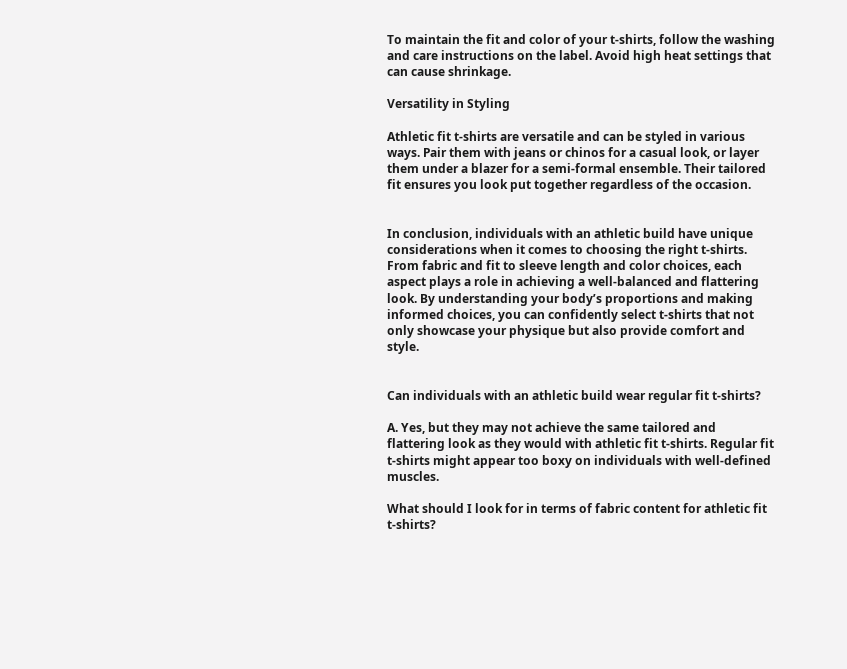To maintain the fit and color of your t-shirts, follow the washing and care instructions on the label. Avoid high heat settings that can cause shrinkage.

Versatility in Styling

Athletic fit t-shirts are versatile and can be styled in various ways. Pair them with jeans or chinos for a casual look, or layer them under a blazer for a semi-formal ensemble. Their tailored fit ensures you look put together regardless of the occasion.


In conclusion, individuals with an athletic build have unique considerations when it comes to choosing the right t-shirts. From fabric and fit to sleeve length and color choices, each aspect plays a role in achieving a well-balanced and flattering look. By understanding your body’s proportions and making informed choices, you can confidently select t-shirts that not only showcase your physique but also provide comfort and style.


Can individuals with an athletic build wear regular fit t-shirts?

A. Yes, but they may not achieve the same tailored and flattering look as they would with athletic fit t-shirts. Regular fit t-shirts might appear too boxy on individuals with well-defined muscles.

What should I look for in terms of fabric content for athletic fit t-shirts?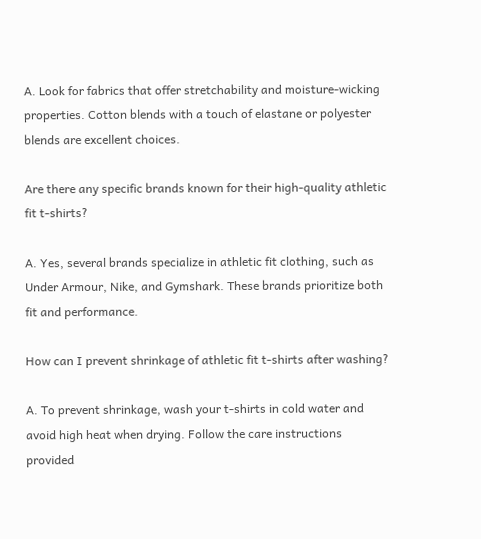A. Look for fabrics that offer stretchability and moisture-wicking properties. Cotton blends with a touch of elastane or polyester blends are excellent choices.

Are there any specific brands known for their high-quality athletic fit t-shirts?

A. Yes, several brands specialize in athletic fit clothing, such as Under Armour, Nike, and Gymshark. These brands prioritize both fit and performance.

How can I prevent shrinkage of athletic fit t-shirts after washing?

A. To prevent shrinkage, wash your t-shirts in cold water and avoid high heat when drying. Follow the care instructions provided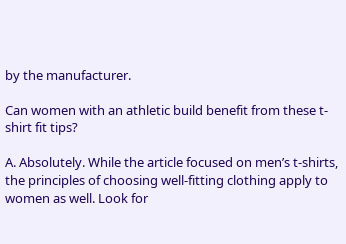by the manufacturer.

Can women with an athletic build benefit from these t-shirt fit tips?

A. Absolutely. While the article focused on men’s t-shirts, the principles of choosing well-fitting clothing apply to women as well. Look for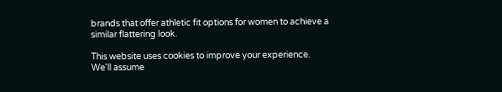brands that offer athletic fit options for women to achieve a similar flattering look.

This website uses cookies to improve your experience. We'll assume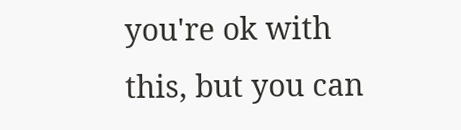you're ok with this, but you can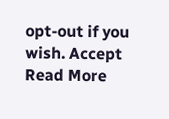opt-out if you wish. Accept Read More